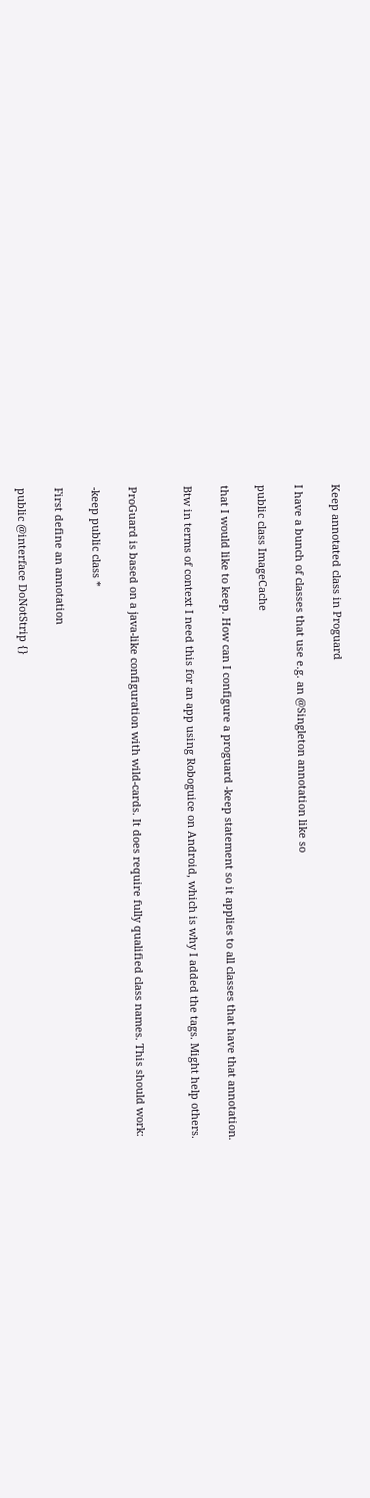Keep annotated class in Proguard

I have a bunch of classes that use e.g. an @Singleton annotation like so

public class ImageCache

that I would like to keep. How can I configure a proguard -keep statement so it applies to all classes that have that annotation.

Btw in terms of context I need this for an app using Roboguice on Android, which is why I added the tags. Might help others.


ProGuard is based on a java-like configuration with wild-cards. It does require fully qualified class names. This should work:

-keep public class *

First define an annotation

public @interface DoNotStrip {}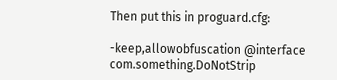Then put this in proguard.cfg:

-keep,allowobfuscation @interface com.something.DoNotStrip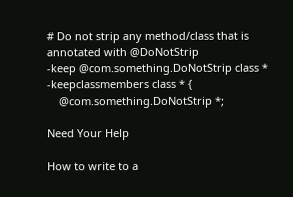# Do not strip any method/class that is annotated with @DoNotStrip
-keep @com.something.DoNotStrip class *
-keepclassmembers class * {
    @com.something.DoNotStrip *;

Need Your Help

How to write to a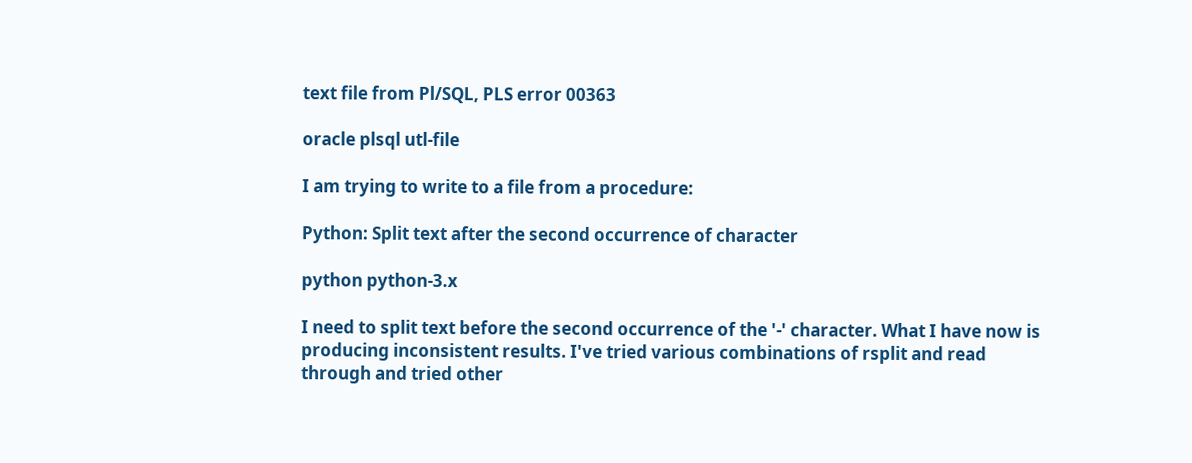text file from Pl/SQL, PLS error 00363

oracle plsql utl-file

I am trying to write to a file from a procedure:

Python: Split text after the second occurrence of character

python python-3.x

I need to split text before the second occurrence of the '-' character. What I have now is producing inconsistent results. I've tried various combinations of rsplit and read through and tried other